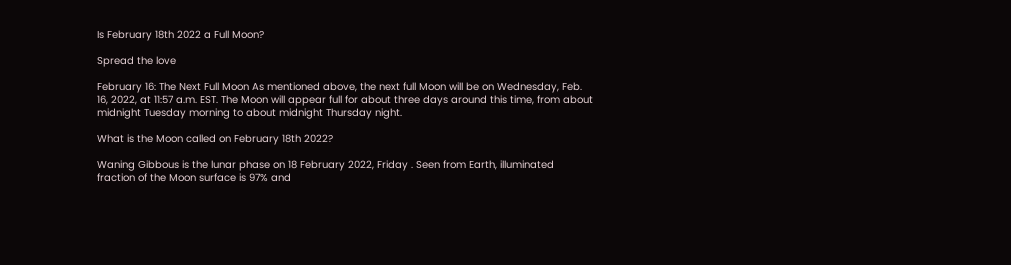Is February 18th 2022 a Full Moon?

Spread the love

February 16: The Next Full Moon As mentioned above, the next full Moon will be on Wednesday, Feb. 16, 2022, at 11:57 a.m. EST. The Moon will appear full for about three days around this time, from about midnight Tuesday morning to about midnight Thursday night.

What is the Moon called on February 18th 2022?

Waning Gibbous is the lunar phase on 18 February 2022, Friday . Seen from Earth, illuminated fraction of the Moon surface is 97% and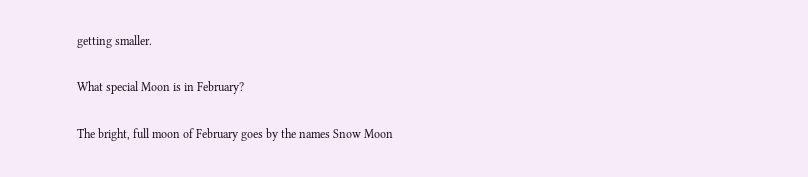getting smaller.

What special Moon is in February?

The bright, full moon of February goes by the names Snow Moon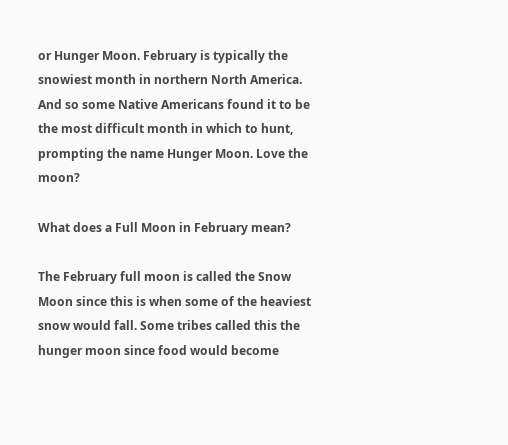or Hunger Moon. February is typically the snowiest month in northern North America. And so some Native Americans found it to be the most difficult month in which to hunt, prompting the name Hunger Moon. Love the moon?

What does a Full Moon in February mean?

The February full moon is called the Snow Moon since this is when some of the heaviest snow would fall. Some tribes called this the hunger moon since food would become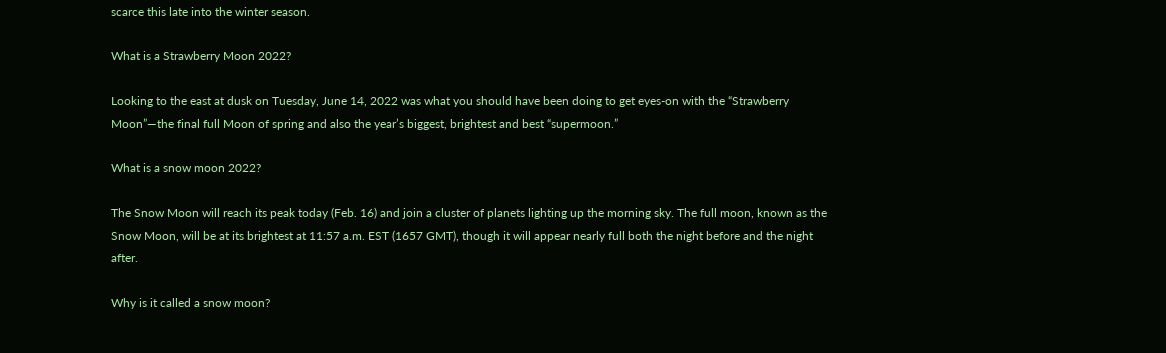scarce this late into the winter season.

What is a Strawberry Moon 2022?

Looking to the east at dusk on Tuesday, June 14, 2022 was what you should have been doing to get eyes-on with the “Strawberry Moon”—the final full Moon of spring and also the year’s biggest, brightest and best “supermoon.”

What is a snow moon 2022?

The Snow Moon will reach its peak today (Feb. 16) and join a cluster of planets lighting up the morning sky. The full moon, known as the Snow Moon, will be at its brightest at 11:57 a.m. EST (1657 GMT), though it will appear nearly full both the night before and the night after.

Why is it called a snow moon?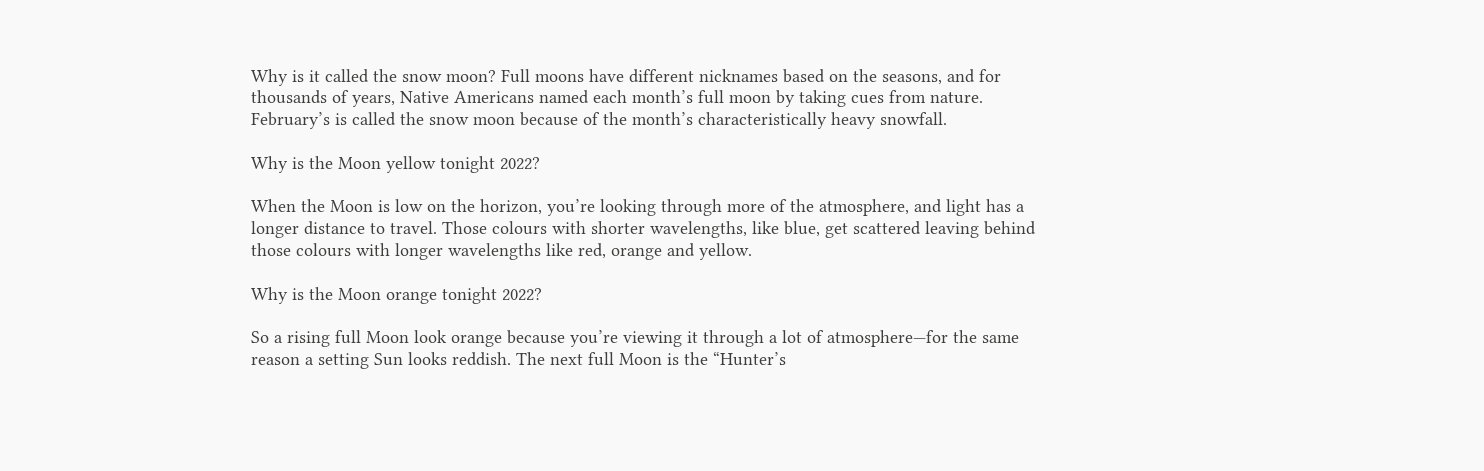Why is it called the snow moon? Full moons have different nicknames based on the seasons, and for thousands of years, Native Americans named each month’s full moon by taking cues from nature. February’s is called the snow moon because of the month’s characteristically heavy snowfall.

Why is the Moon yellow tonight 2022?

When the Moon is low on the horizon, you’re looking through more of the atmosphere, and light has a longer distance to travel. Those colours with shorter wavelengths, like blue, get scattered leaving behind those colours with longer wavelengths like red, orange and yellow.

Why is the Moon orange tonight 2022?

So a rising full Moon look orange because you’re viewing it through a lot of atmosphere—for the same reason a setting Sun looks reddish. The next full Moon is the “Hunter’s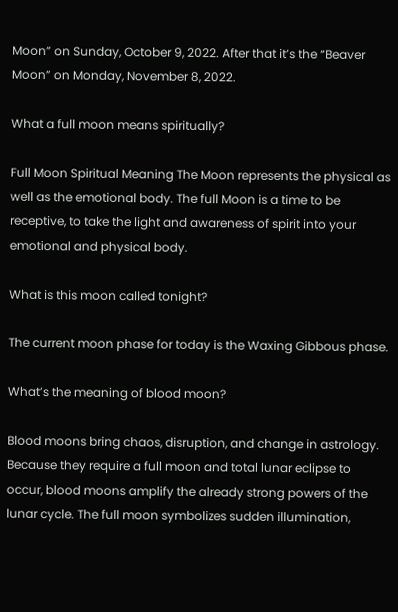Moon” on Sunday, October 9, 2022. After that it’s the “Beaver Moon” on Monday, November 8, 2022.

What a full moon means spiritually?

Full Moon Spiritual Meaning The Moon represents the physical as well as the emotional body. The full Moon is a time to be receptive, to take the light and awareness of spirit into your emotional and physical body.

What is this moon called tonight?

The current moon phase for today is the Waxing Gibbous phase.

What’s the meaning of blood moon?

Blood moons bring chaos, disruption, and change in astrology. Because they require a full moon and total lunar eclipse to occur, blood moons amplify the already strong powers of the lunar cycle. The full moon symbolizes sudden illumination,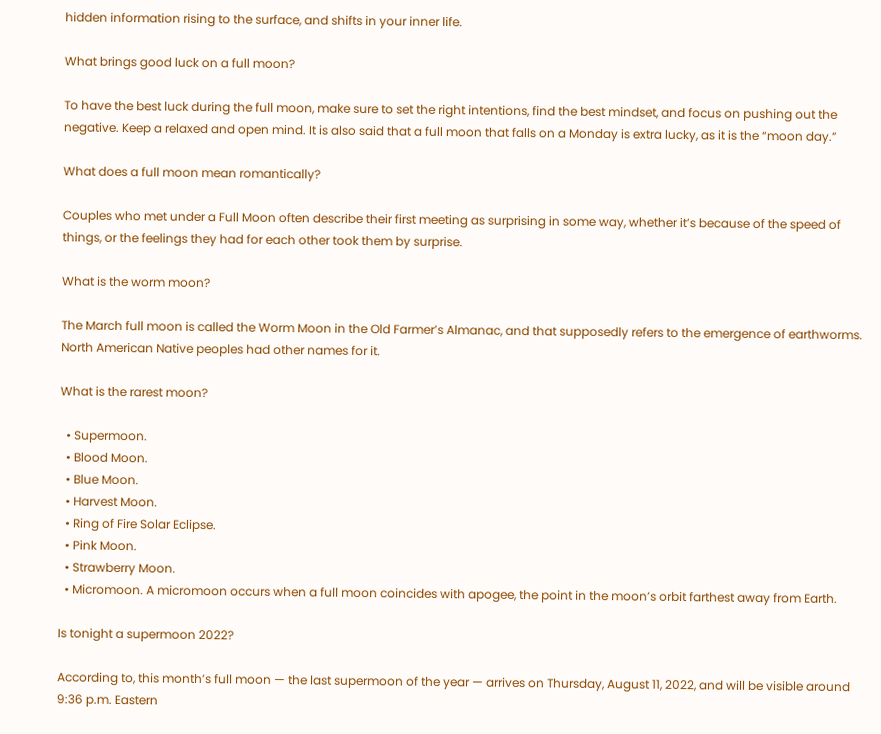hidden information rising to the surface, and shifts in your inner life.

What brings good luck on a full moon?

To have the best luck during the full moon, make sure to set the right intentions, find the best mindset, and focus on pushing out the negative. Keep a relaxed and open mind. It is also said that a full moon that falls on a Monday is extra lucky, as it is the “moon day.”

What does a full moon mean romantically?

Couples who met under a Full Moon often describe their first meeting as surprising in some way, whether it’s because of the speed of things, or the feelings they had for each other took them by surprise.

What is the worm moon?

The March full moon is called the Worm Moon in the Old Farmer’s Almanac, and that supposedly refers to the emergence of earthworms. North American Native peoples had other names for it.

What is the rarest moon?

  • Supermoon.
  • Blood Moon.
  • Blue Moon.
  • Harvest Moon.
  • Ring of Fire Solar Eclipse.
  • Pink Moon.
  • Strawberry Moon.
  • Micromoon. A micromoon occurs when a full moon coincides with apogee, the point in the moon’s orbit farthest away from Earth.

Is tonight a supermoon 2022?

According to, this month’s full moon — the last supermoon of the year — arrives on Thursday, August 11, 2022, and will be visible around 9:36 p.m. Eastern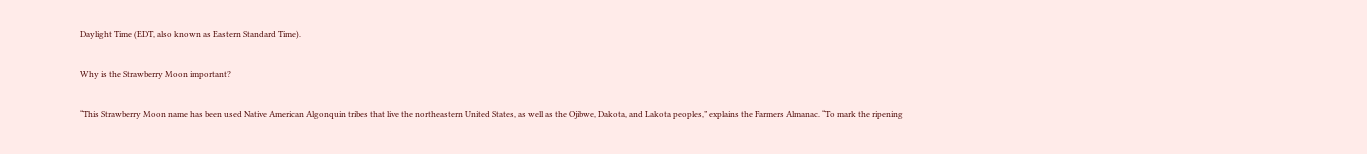Daylight Time (EDT, also known as Eastern Standard Time).

Why is the Strawberry Moon important?

“This Strawberry Moon name has been used Native American Algonquin tribes that live the northeastern United States, as well as the Ojibwe, Dakota, and Lakota peoples,” explains the Farmers Almanac. “To mark the ripening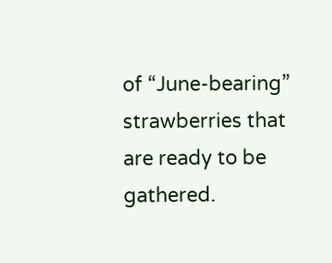of “June-bearing” strawberries that are ready to be gathered.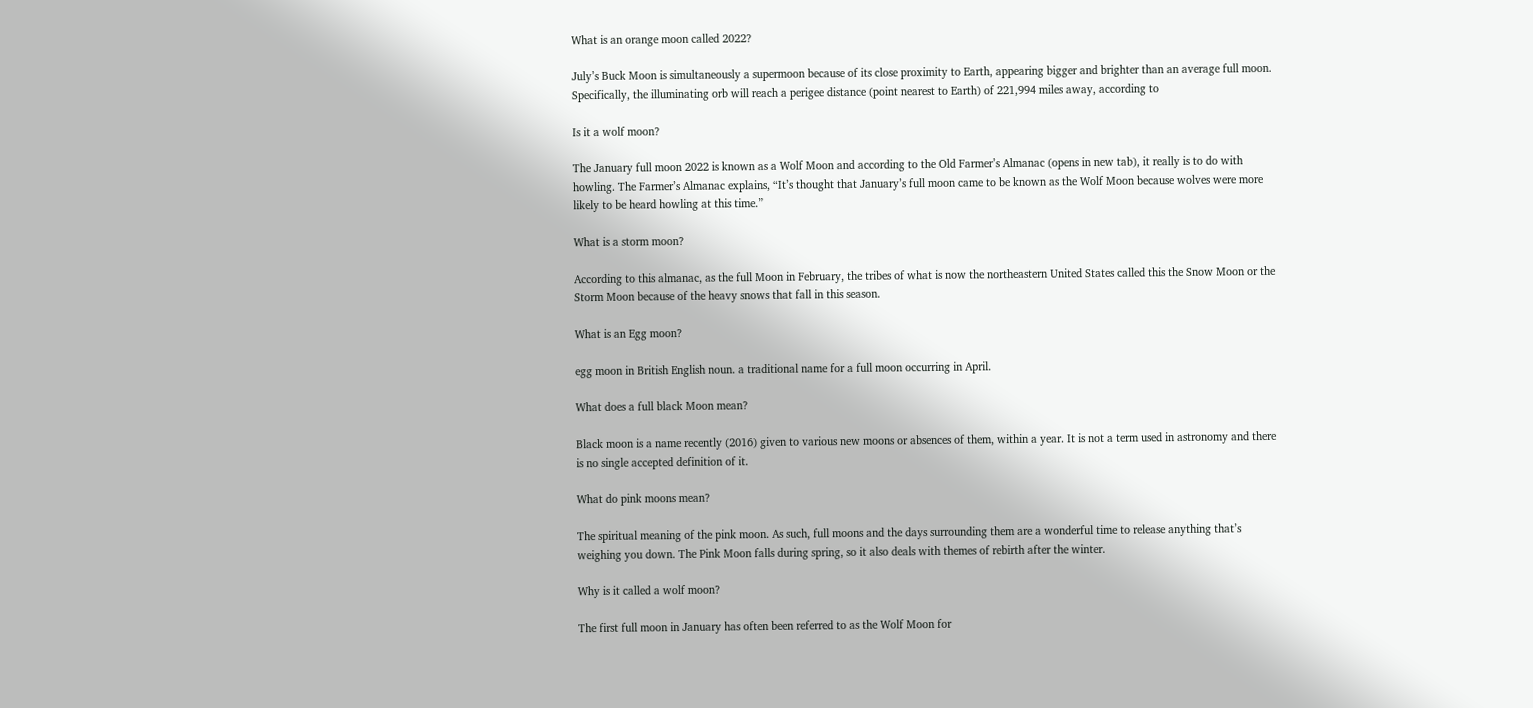What is an orange moon called 2022?

July’s Buck Moon is simultaneously a supermoon because of its close proximity to Earth, appearing bigger and brighter than an average full moon. Specifically, the illuminating orb will reach a perigee distance (point nearest to Earth) of 221,994 miles away, according to

Is it a wolf moon?

The January full moon 2022 is known as a Wolf Moon and according to the Old Farmer’s Almanac (opens in new tab), it really is to do with howling. The Farmer’s Almanac explains, “It’s thought that January’s full moon came to be known as the Wolf Moon because wolves were more likely to be heard howling at this time.”

What is a storm moon?

According to this almanac, as the full Moon in February, the tribes of what is now the northeastern United States called this the Snow Moon or the Storm Moon because of the heavy snows that fall in this season.

What is an Egg moon?

egg moon in British English noun. a traditional name for a full moon occurring in April.

What does a full black Moon mean?

Black moon is a name recently (2016) given to various new moons or absences of them, within a year. It is not a term used in astronomy and there is no single accepted definition of it.

What do pink moons mean?

The spiritual meaning of the pink moon. As such, full moons and the days surrounding them are a wonderful time to release anything that’s weighing you down. The Pink Moon falls during spring, so it also deals with themes of rebirth after the winter.

Why is it called a wolf moon?

The first full moon in January has often been referred to as the Wolf Moon for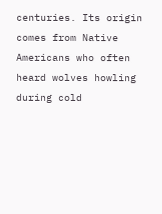centuries. Its origin comes from Native Americans who often heard wolves howling during cold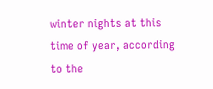winter nights at this time of year, according to the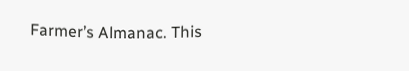Farmer’s Almanac. This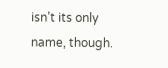isn’t its only name, though.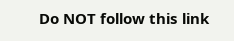Do NOT follow this link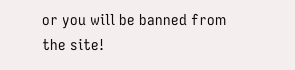or you will be banned from the site!